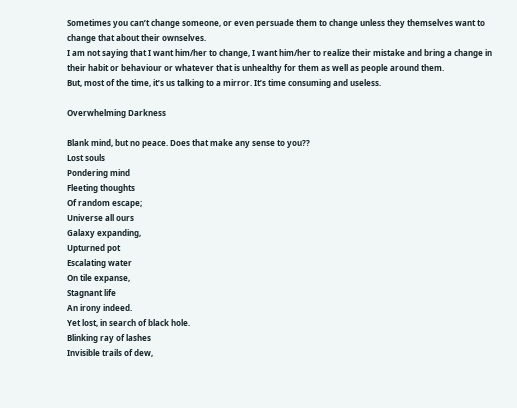Sometimes you can’t change someone, or even persuade them to change unless they themselves want to change that about their ownselves.
I am not saying that I want him/her to change, I want him/her to realize their mistake and bring a change in their habit or behaviour or whatever that is unhealthy for them as well as people around them.
But, most of the time, it’s us talking to a mirror. It’s time consuming and useless.

Overwhelming Darkness

Blank mind, but no peace. Does that make any sense to you??
Lost souls
Pondering mind
Fleeting thoughts
Of random escape;
Universe all ours
Galaxy expanding,
Upturned pot
Escalating water
On tile expanse,
Stagnant life
An irony indeed.
Yet lost, in search of black hole.
Blinking ray of lashes
Invisible trails of dew,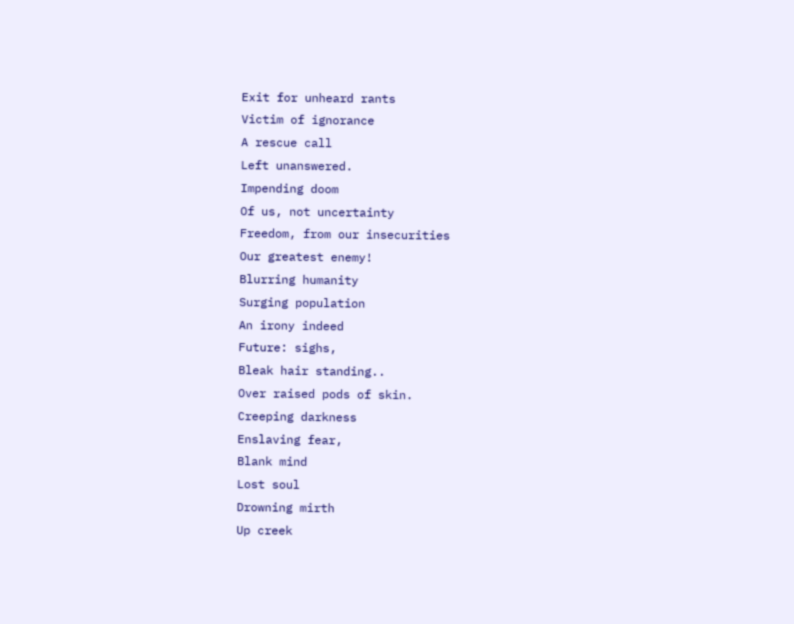Exit for unheard rants
Victim of ignorance
A rescue call
Left unanswered.
Impending doom
Of us, not uncertainty
Freedom, from our insecurities
Our greatest enemy!
Blurring humanity
Surging population
An irony indeed
Future: sighs,
Bleak hair standing..
Over raised pods of skin.
Creeping darkness
Enslaving fear,
Blank mind
Lost soul
Drowning mirth
Up creek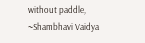without paddle,
~Shambhavi Vaidya